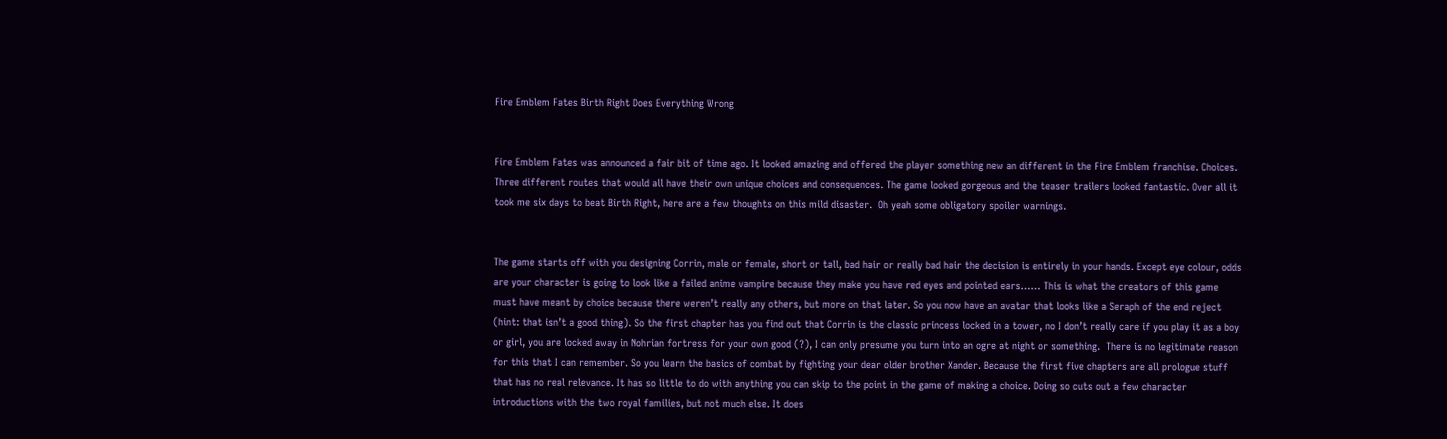Fire Emblem Fates Birth Right Does Everything Wrong


Fire Emblem Fates was announced a fair bit of time ago. It looked amazing and offered the player something new an different in the Fire Emblem franchise. Choices. Three different routes that would all have their own unique choices and consequences. The game looked gorgeous and the teaser trailers looked fantastic. Over all it took me six days to beat Birth Right, here are a few thoughts on this mild disaster.  Oh yeah some obligatory spoiler warnings.


The game starts off with you designing Corrin, male or female, short or tall, bad hair or really bad hair the decision is entirely in your hands. Except eye colour, odds are your character is going to look like a failed anime vampire because they make you have red eyes and pointed ears…… This is what the creators of this game must have meant by choice because there weren’t really any others, but more on that later. So you now have an avatar that looks like a Seraph of the end reject (hint: that isn’t a good thing). So the first chapter has you find out that Corrin is the classic princess locked in a tower, no I don’t really care if you play it as a boy or girl, you are locked away in Nohrian fortress for your own good (?), I can only presume you turn into an ogre at night or something.  There is no legitimate reason for this that I can remember. So you learn the basics of combat by fighting your dear older brother Xander. Because the first five chapters are all prologue stuff that has no real relevance. It has so little to do with anything you can skip to the point in the game of making a choice. Doing so cuts out a few character introductions with the two royal families, but not much else. It does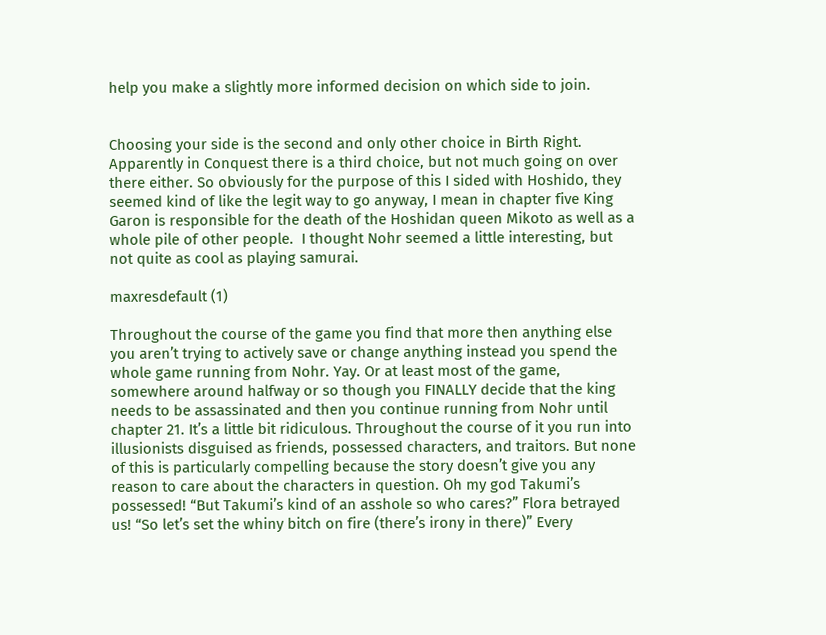help you make a slightly more informed decision on which side to join.


Choosing your side is the second and only other choice in Birth Right. Apparently in Conquest there is a third choice, but not much going on over there either. So obviously for the purpose of this I sided with Hoshido, they seemed kind of like the legit way to go anyway, I mean in chapter five King Garon is responsible for the death of the Hoshidan queen Mikoto as well as a whole pile of other people.  I thought Nohr seemed a little interesting, but not quite as cool as playing samurai.

maxresdefault (1)

Throughout the course of the game you find that more then anything else you aren’t trying to actively save or change anything instead you spend the whole game running from Nohr. Yay. Or at least most of the game, somewhere around halfway or so though you FINALLY decide that the king needs to be assassinated and then you continue running from Nohr until chapter 21. It’s a little bit ridiculous. Throughout the course of it you run into illusionists disguised as friends, possessed characters, and traitors. But none of this is particularly compelling because the story doesn’t give you any reason to care about the characters in question. Oh my god Takumi’s possessed! “But Takumi’s kind of an asshole so who cares?” Flora betrayed us! “So let’s set the whiny bitch on fire (there’s irony in there)” Every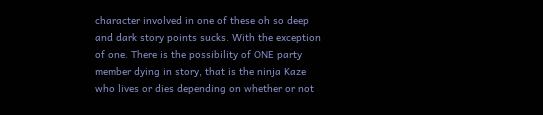character involved in one of these oh so deep and dark story points sucks. With the exception of one. There is the possibility of ONE party member dying in story, that is the ninja Kaze who lives or dies depending on whether or not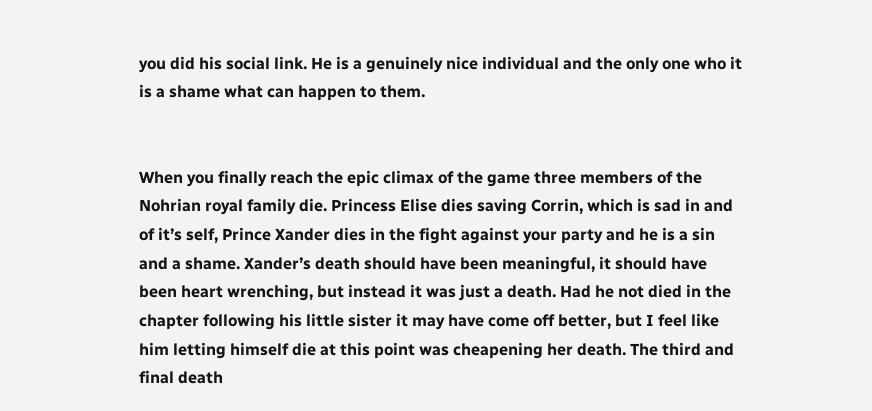you did his social link. He is a genuinely nice individual and the only one who it is a shame what can happen to them.


When you finally reach the epic climax of the game three members of the Nohrian royal family die. Princess Elise dies saving Corrin, which is sad in and of it’s self, Prince Xander dies in the fight against your party and he is a sin and a shame. Xander’s death should have been meaningful, it should have been heart wrenching, but instead it was just a death. Had he not died in the chapter following his little sister it may have come off better, but I feel like him letting himself die at this point was cheapening her death. The third and final death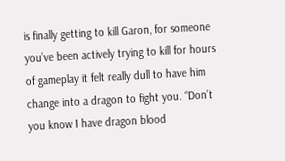is finally getting to kill Garon, for someone you’ve been actively trying to kill for hours of gameplay it felt really dull to have him change into a dragon to fight you. “Don’t you know I have dragon blood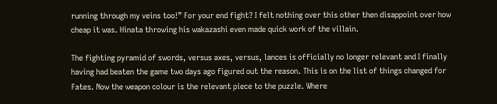running through my veins too!” For your end fight? I felt nothing over this other then disappoint over how cheap it was. Hinata throwing his wakazashi even made quick work of the villain.

The fighting pyramid of swords, versus axes, versus, lances is officially no longer relevant and I finally having had beaten the game two days ago figured out the reason. This is on the list of things changed for Fates. Now the weapon colour is the relevant piece to the puzzle. Where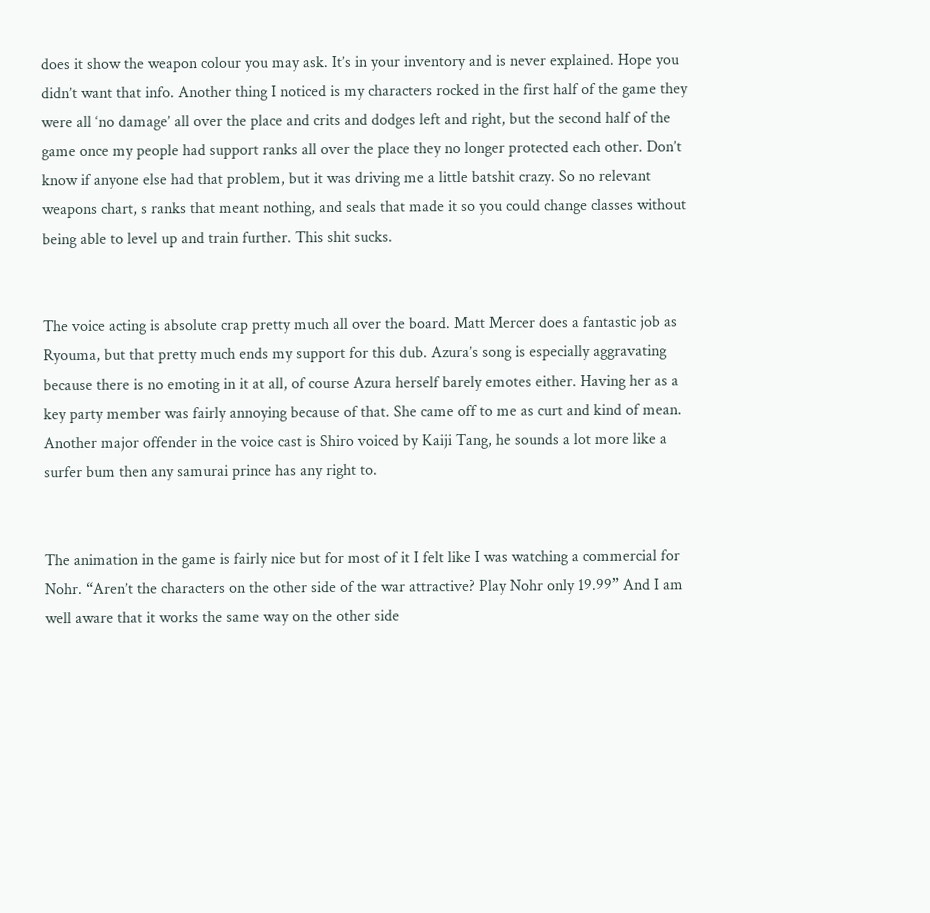does it show the weapon colour you may ask. It’s in your inventory and is never explained. Hope you didn’t want that info. Another thing I noticed is my characters rocked in the first half of the game they were all ‘no damage’ all over the place and crits and dodges left and right, but the second half of the game once my people had support ranks all over the place they no longer protected each other. Don’t know if anyone else had that problem, but it was driving me a little batshit crazy. So no relevant weapons chart, s ranks that meant nothing, and seals that made it so you could change classes without being able to level up and train further. This shit sucks.


The voice acting is absolute crap pretty much all over the board. Matt Mercer does a fantastic job as Ryouma, but that pretty much ends my support for this dub. Azura’s song is especially aggravating because there is no emoting in it at all, of course Azura herself barely emotes either. Having her as a key party member was fairly annoying because of that. She came off to me as curt and kind of mean. Another major offender in the voice cast is Shiro voiced by Kaiji Tang, he sounds a lot more like a surfer bum then any samurai prince has any right to.


The animation in the game is fairly nice but for most of it I felt like I was watching a commercial for Nohr. “Aren’t the characters on the other side of the war attractive? Play Nohr only 19.99” And I am well aware that it works the same way on the other side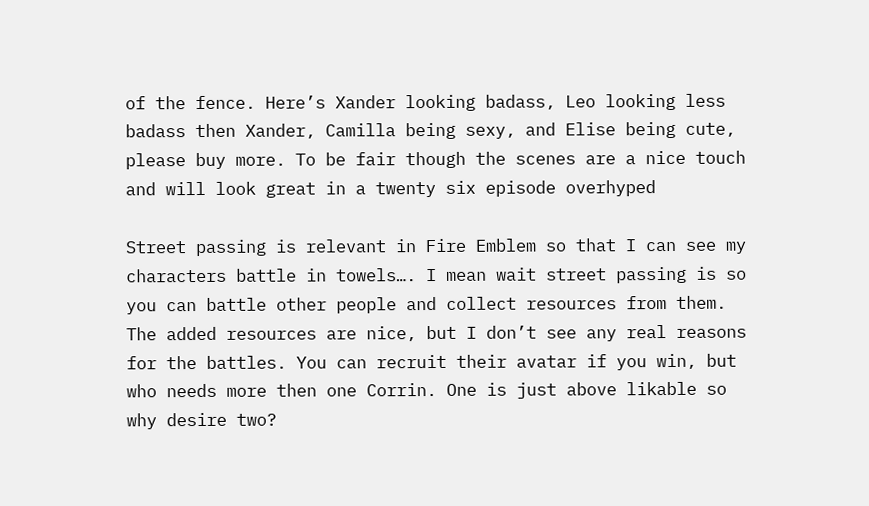of the fence. Here’s Xander looking badass, Leo looking less badass then Xander, Camilla being sexy, and Elise being cute, please buy more. To be fair though the scenes are a nice touch and will look great in a twenty six episode overhyped

Street passing is relevant in Fire Emblem so that I can see my characters battle in towels…. I mean wait street passing is so you can battle other people and collect resources from them. The added resources are nice, but I don’t see any real reasons for the battles. You can recruit their avatar if you win, but who needs more then one Corrin. One is just above likable so why desire two?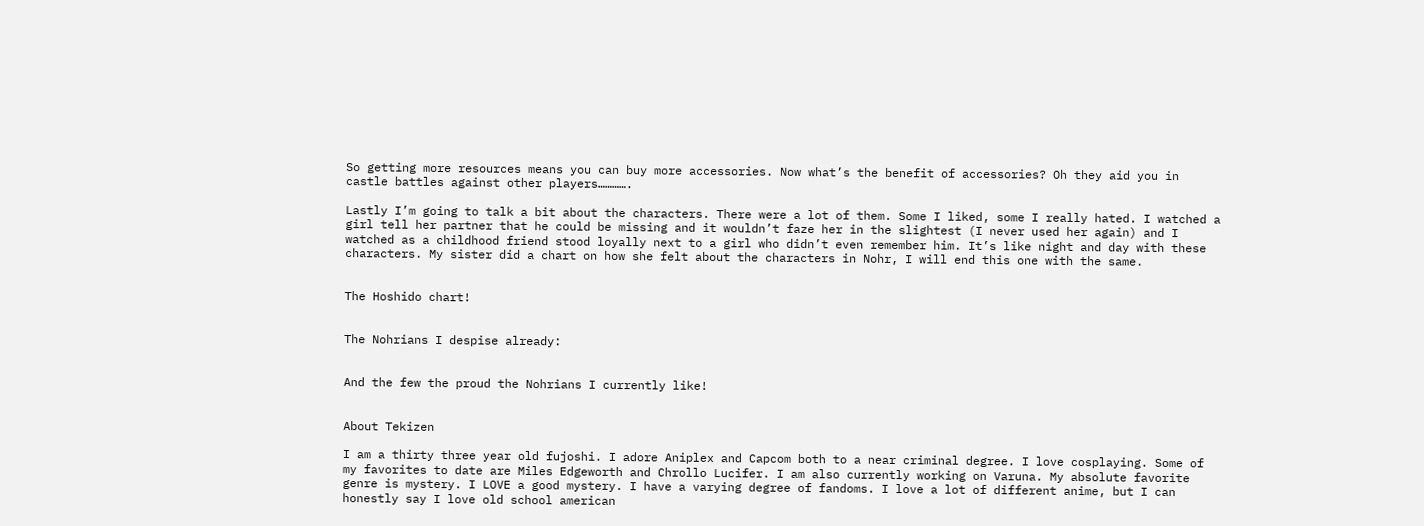So getting more resources means you can buy more accessories. Now what’s the benefit of accessories? Oh they aid you in castle battles against other players………….

Lastly I’m going to talk a bit about the characters. There were a lot of them. Some I liked, some I really hated. I watched a girl tell her partner that he could be missing and it wouldn’t faze her in the slightest (I never used her again) and I watched as a childhood friend stood loyally next to a girl who didn’t even remember him. It’s like night and day with these characters. My sister did a chart on how she felt about the characters in Nohr, I will end this one with the same.


The Hoshido chart!


The Nohrians I despise already:


And the few the proud the Nohrians I currently like!


About Tekizen

I am a thirty three year old fujoshi. I adore Aniplex and Capcom both to a near criminal degree. I love cosplaying. Some of my favorites to date are Miles Edgeworth and Chrollo Lucifer. I am also currently working on Varuna. My absolute favorite genre is mystery. I LOVE a good mystery. I have a varying degree of fandoms. I love a lot of different anime, but I can honestly say I love old school american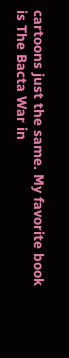cartoons just the same. My favorite book is The Bacta War in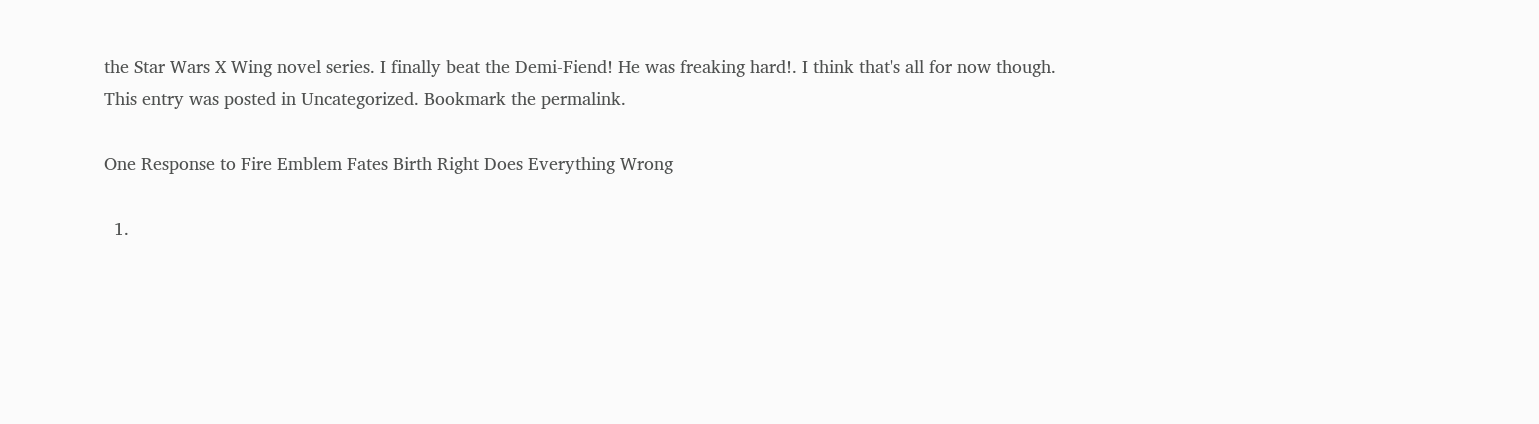the Star Wars X Wing novel series. I finally beat the Demi-Fiend! He was freaking hard!. I think that's all for now though.
This entry was posted in Uncategorized. Bookmark the permalink.

One Response to Fire Emblem Fates Birth Right Does Everything Wrong

  1.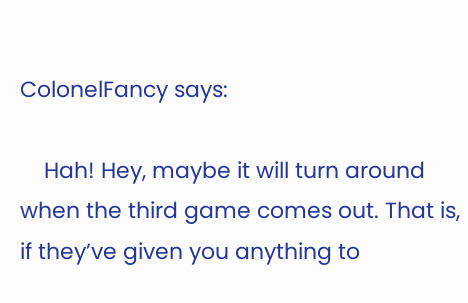ColonelFancy says:

    Hah! Hey, maybe it will turn around when the third game comes out. That is, if they’ve given you anything to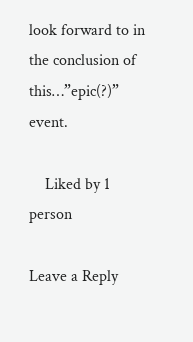look forward to in the conclusion of this…”epic(?)” event.

    Liked by 1 person

Leave a Reply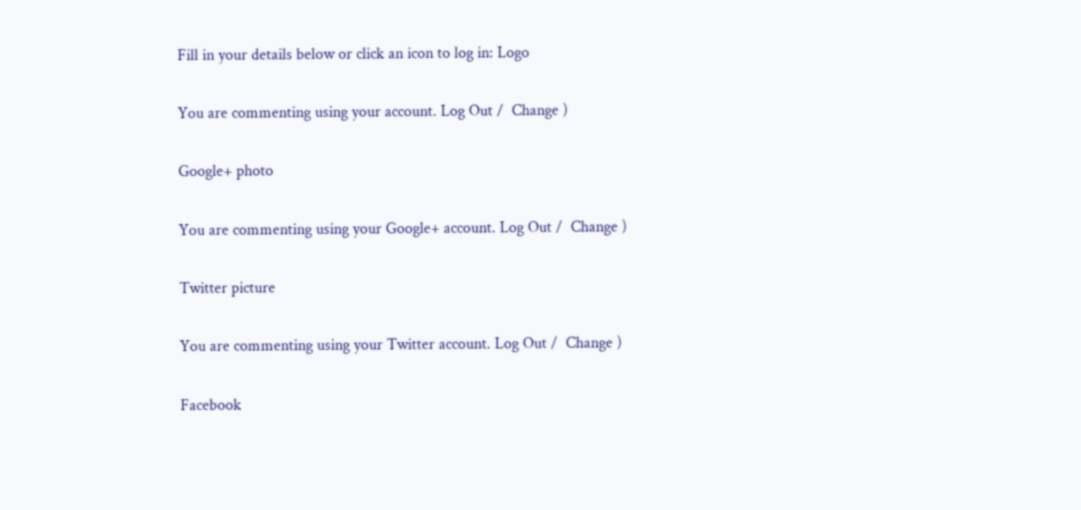Fill in your details below or click an icon to log in: Logo

You are commenting using your account. Log Out /  Change )

Google+ photo

You are commenting using your Google+ account. Log Out /  Change )

Twitter picture

You are commenting using your Twitter account. Log Out /  Change )

Facebook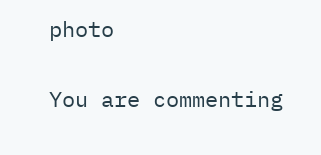photo

You are commenting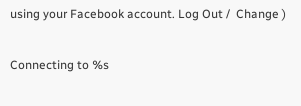using your Facebook account. Log Out /  Change )

Connecting to %s